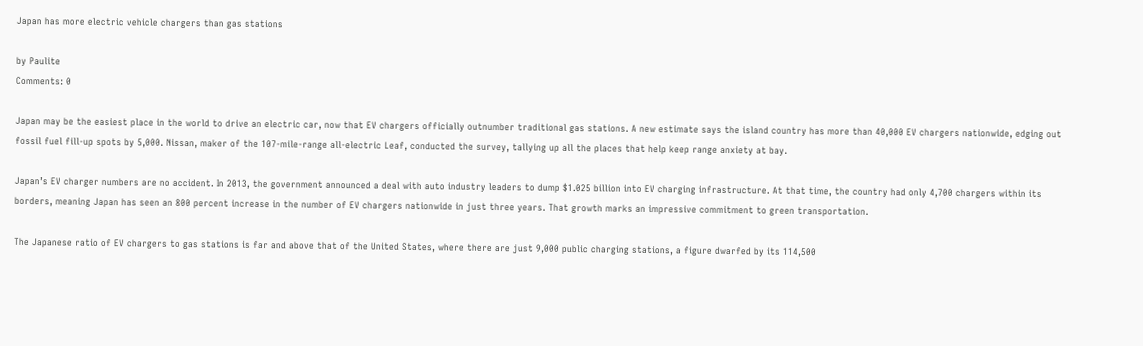Japan has more electric vehicle chargers than gas stations

by Paulite
Comments: 0

Japan may be the easiest place in the world to drive an electric car, now that EV chargers officially outnumber traditional gas stations. A new estimate says the island country has more than 40,000 EV chargers nationwide, edging out fossil fuel fill-up spots by 5,000. Nissan, maker of the 107-mile-range all-electric Leaf, conducted the survey, tallying up all the places that help keep range anxiety at bay.

Japan’s EV charger numbers are no accident. In 2013, the government announced a deal with auto industry leaders to dump $1.025 billion into EV charging infrastructure. At that time, the country had only 4,700 chargers within its borders, meaning Japan has seen an 800 percent increase in the number of EV chargers nationwide in just three years. That growth marks an impressive commitment to green transportation.

The Japanese ratio of EV chargers to gas stations is far and above that of the United States, where there are just 9,000 public charging stations, a figure dwarfed by its 114,500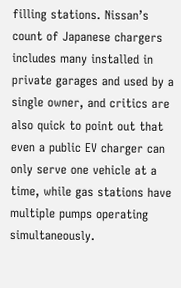filling stations. Nissan’s count of Japanese chargers includes many installed in private garages and used by a single owner, and critics are also quick to point out that even a public EV charger can only serve one vehicle at a time, while gas stations have multiple pumps operating simultaneously.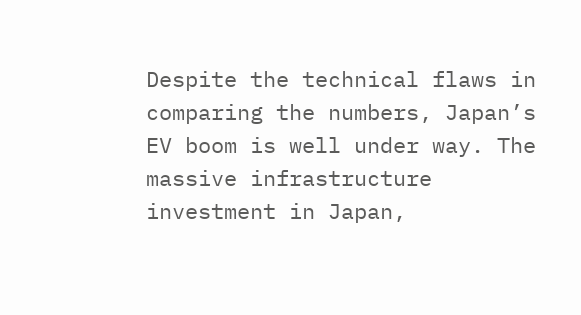Despite the technical flaws in comparing the numbers, Japan’s EV boom is well under way. The massive infrastructure investment in Japan,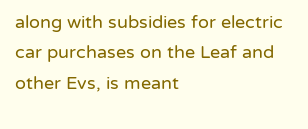along with subsidies for electric car purchases on the Leaf and other Evs, is meant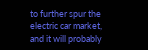to further spur the electric car market, and it will probably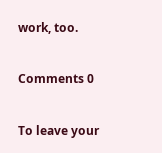work, too.

Comments 0

To leave your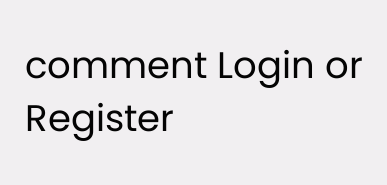comment Login or Register